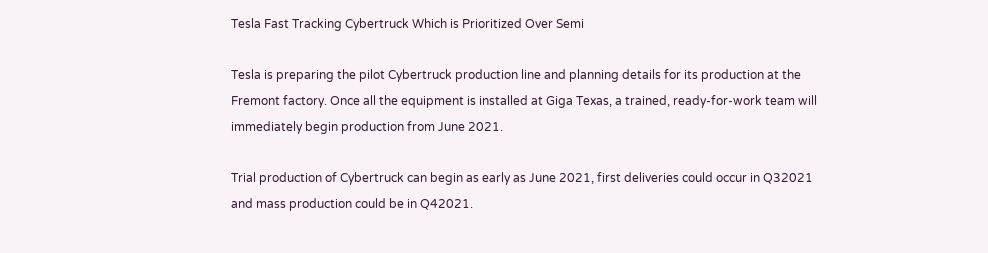Tesla Fast Tracking Cybertruck Which is Prioritized Over Semi

Tesla is preparing the pilot Cybertruck production line and planning details for its production at the Fremont factory. Once all the equipment is installed at Giga Texas, a trained, ready-for-work team will immediately begin production from June 2021.

Trial production of Cybertruck can begin as early as June 2021, first deliveries could occur in Q32021 and mass production could be in Q42021.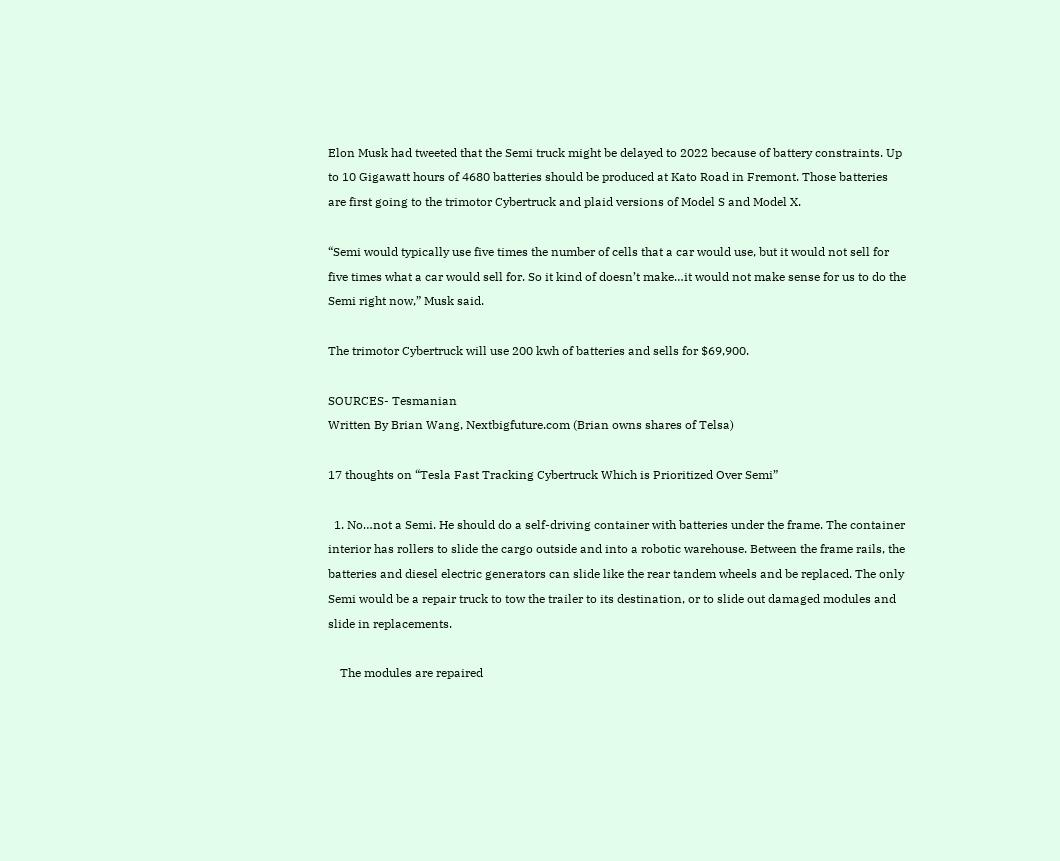Elon Musk had tweeted that the Semi truck might be delayed to 2022 because of battery constraints. Up to 10 Gigawatt hours of 4680 batteries should be produced at Kato Road in Fremont. Those batteries are first going to the trimotor Cybertruck and plaid versions of Model S and Model X.

“Semi would typically use five times the number of cells that a car would use, but it would not sell for five times what a car would sell for. So it kind of doesn’t make…it would not make sense for us to do the Semi right now,” Musk said.

The trimotor Cybertruck will use 200 kwh of batteries and sells for $69,900.

SOURCES- Tesmanian
Written By Brian Wang, Nextbigfuture.com (Brian owns shares of Telsa)

17 thoughts on “Tesla Fast Tracking Cybertruck Which is Prioritized Over Semi”

  1. No…not a Semi. He should do a self-driving container with batteries under the frame. The container interior has rollers to slide the cargo outside and into a robotic warehouse. Between the frame rails, the batteries and diesel electric generators can slide like the rear tandem wheels and be replaced. The only Semi would be a repair truck to tow the trailer to its destination, or to slide out damaged modules and slide in replacements.

    The modules are repaired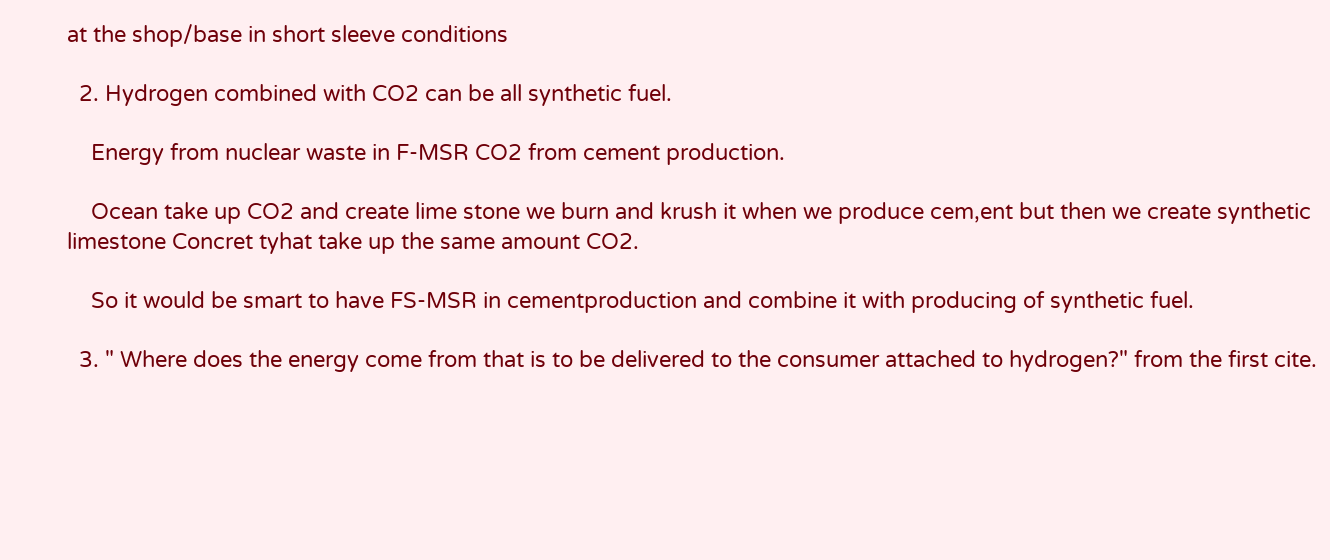at the shop/base in short sleeve conditions

  2. Hydrogen combined with CO2 can be all synthetic fuel.

    Energy from nuclear waste in F-MSR CO2 from cement production.

    Ocean take up CO2 and create lime stone we burn and krush it when we produce cem,ent but then we create synthetic limestone Concret tyhat take up the same amount CO2.

    So it would be smart to have FS-MSR in cementproduction and combine it with producing of synthetic fuel.

  3. " Where does the energy come from that is to be delivered to the consumer attached to hydrogen?" from the first cite.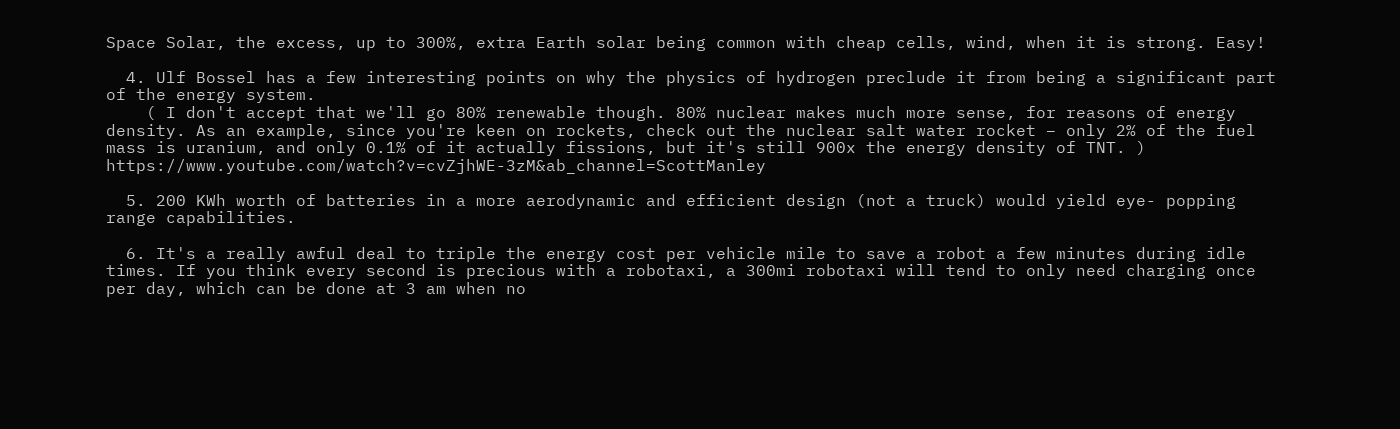Space Solar, the excess, up to 300%, extra Earth solar being common with cheap cells, wind, when it is strong. Easy!

  4. Ulf Bossel has a few interesting points on why the physics of hydrogen preclude it from being a significant part of the energy system.
    ( I don't accept that we'll go 80% renewable though. 80% nuclear makes much more sense, for reasons of energy density. As an example, since you're keen on rockets, check out the nuclear salt water rocket – only 2% of the fuel mass is uranium, and only 0.1% of it actually fissions, but it's still 900x the energy density of TNT. ) https://www.youtube.com/watch?v=cvZjhWE-3zM&ab_channel=ScottManley

  5. 200 KWh worth of batteries in a more aerodynamic and efficient design (not a truck) would yield eye- popping range capabilities.

  6. It's a really awful deal to triple the energy cost per vehicle mile to save a robot a few minutes during idle times. If you think every second is precious with a robotaxi, a 300mi robotaxi will tend to only need charging once per day, which can be done at 3 am when no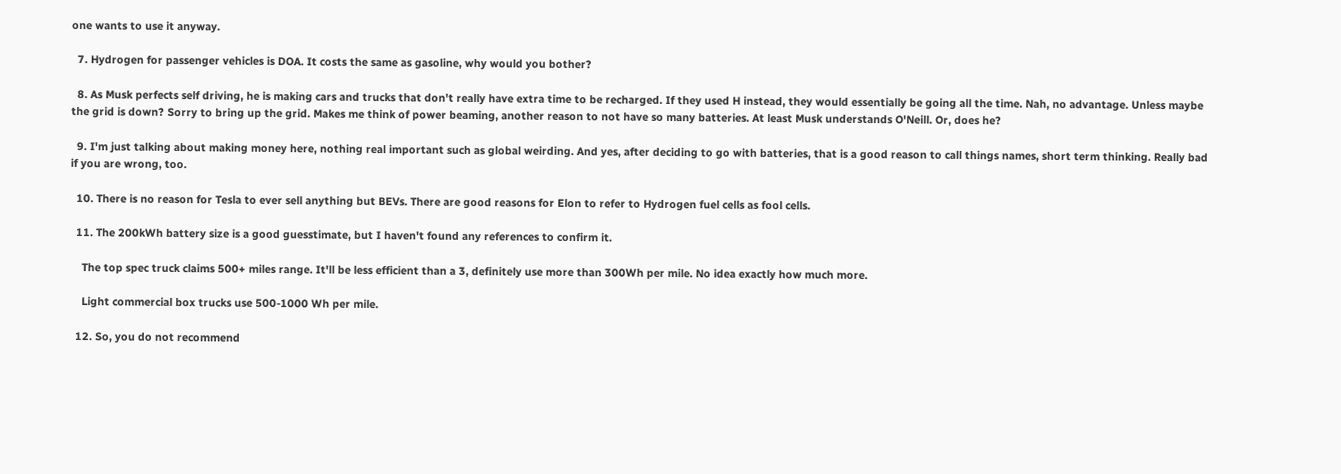one wants to use it anyway.

  7. Hydrogen for passenger vehicles is DOA. It costs the same as gasoline, why would you bother?

  8. As Musk perfects self driving, he is making cars and trucks that don't really have extra time to be recharged. If they used H instead, they would essentially be going all the time. Nah, no advantage. Unless maybe the grid is down? Sorry to bring up the grid. Makes me think of power beaming, another reason to not have so many batteries. At least Musk understands O'Neill. Or, does he?

  9. I'm just talking about making money here, nothing real important such as global weirding. And yes, after deciding to go with batteries, that is a good reason to call things names, short term thinking. Really bad if you are wrong, too.

  10. There is no reason for Tesla to ever sell anything but BEVs. There are good reasons for Elon to refer to Hydrogen fuel cells as fool cells.

  11. The 200kWh battery size is a good guesstimate, but I haven't found any references to confirm it.

    The top spec truck claims 500+ miles range. It'll be less efficient than a 3, definitely use more than 300Wh per mile. No idea exactly how much more.

    Light commercial box trucks use 500-1000 Wh per mile.

  12. So, you do not recommend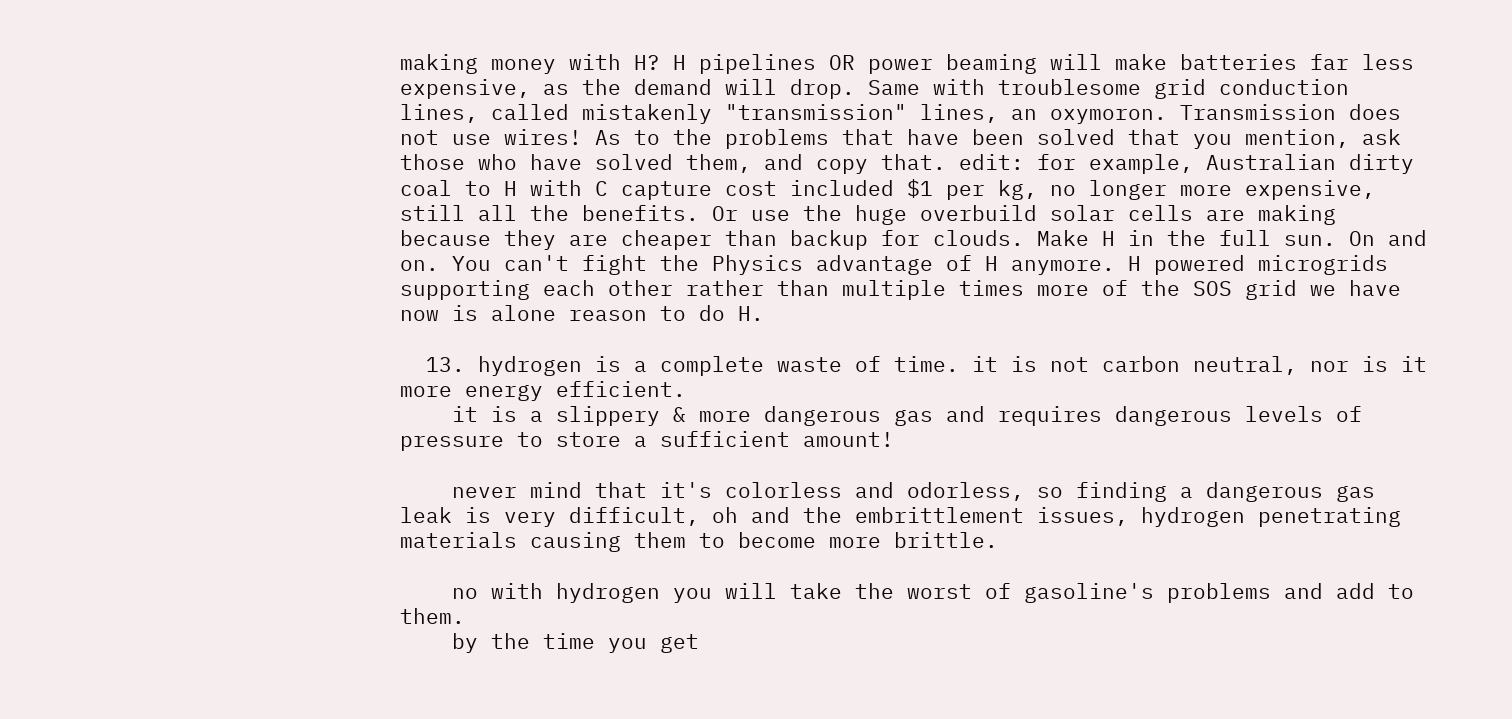making money with H? H pipelines OR power beaming will make batteries far less expensive, as the demand will drop. Same with troublesome grid conduction lines, called mistakenly "transmission" lines, an oxymoron. Transmission does not use wires! As to the problems that have been solved that you mention, ask those who have solved them, and copy that. edit: for example, Australian dirty coal to H with C capture cost included $1 per kg, no longer more expensive, still all the benefits. Or use the huge overbuild solar cells are making because they are cheaper than backup for clouds. Make H in the full sun. On and on. You can't fight the Physics advantage of H anymore. H powered microgrids supporting each other rather than multiple times more of the SOS grid we have now is alone reason to do H.

  13. hydrogen is a complete waste of time. it is not carbon neutral, nor is it more energy efficient.
    it is a slippery & more dangerous gas and requires dangerous levels of pressure to store a sufficient amount!

    never mind that it's colorless and odorless, so finding a dangerous gas leak is very difficult, oh and the embrittlement issues, hydrogen penetrating materials causing them to become more brittle.

    no with hydrogen you will take the worst of gasoline's problems and add to them.
    by the time you get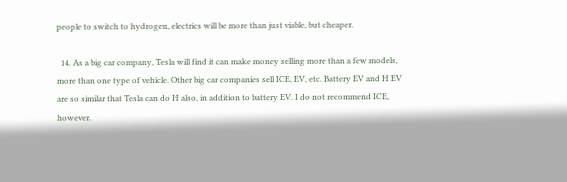people to switch to hydrogen, electrics will be more than just viable, but cheaper.

  14. As a big car company, Tesla will find it can make money selling more than a few models, more than one type of vehicle. Other big car companies sell ICE, EV, etc. Battery EV and H EV are so similar that Tesla can do H also, in addition to battery EV. I do not recommend ICE, however.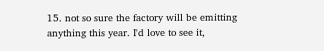15. not so sure the factory will be emitting anything this year. I'd love to see it,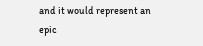and it would represent an epic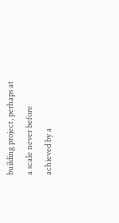building project, perhaps at a scale never before achieved by a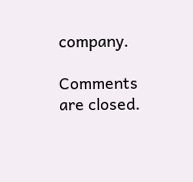company.

Comments are closed.